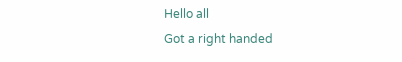Hello all
Got a right handed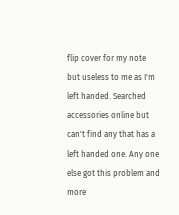flip cover for my note but useless to me as I'm left handed. Searched accessories online but can't find any that has a left handed one. Any one else got this problem and more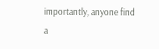importantly, anyone find a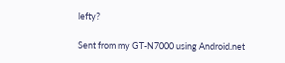lefty?

Sent from my GT-N7000 using Android.net